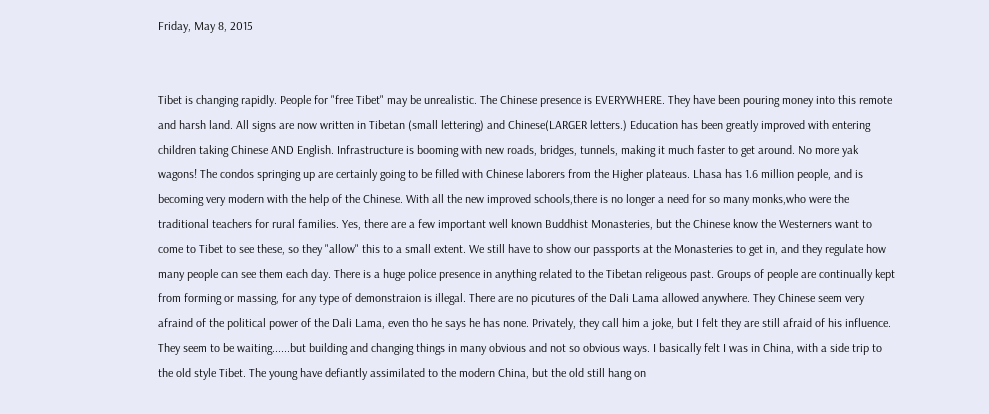Friday, May 8, 2015


Tibet is changing rapidly. People for "free Tibet" may be unrealistic. The Chinese presence is EVERYWHERE. They have been pouring money into this remote and harsh land. All signs are now written in Tibetan (small lettering) and Chinese(LARGER letters.) Education has been greatly improved with entering children taking Chinese AND English. Infrastructure is booming with new roads, bridges, tunnels, making it much faster to get around. No more yak wagons! The condos springing up are certainly going to be filled with Chinese laborers from the Higher plateaus. Lhasa has 1.6 million people, and is becoming very modern with the help of the Chinese. With all the new improved schools,there is no longer a need for so many monks,who were the traditional teachers for rural families. Yes, there are a few important well known Buddhist Monasteries, but the Chinese know the Westerners want to come to Tibet to see these, so they "allow" this to a small extent. We still have to show our passports at the Monasteries to get in, and they regulate how many people can see them each day. There is a huge police presence in anything related to the Tibetan religeous past. Groups of people are continually kept from forming or massing, for any type of demonstraion is illegal. There are no picutures of the Dali Lama allowed anywhere. They Chinese seem very afraind of the political power of the Dali Lama, even tho he says he has none. Privately, they call him a joke, but I felt they are still afraid of his influence. They seem to be waiting......but building and changing things in many obvious and not so obvious ways. I basically felt I was in China, with a side trip to the old style Tibet. The young have defiantly assimilated to the modern China, but the old still hang on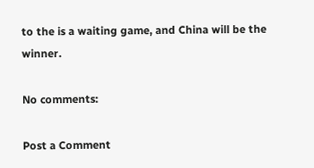to the is a waiting game, and China will be the winner.

No comments:

Post a Comment